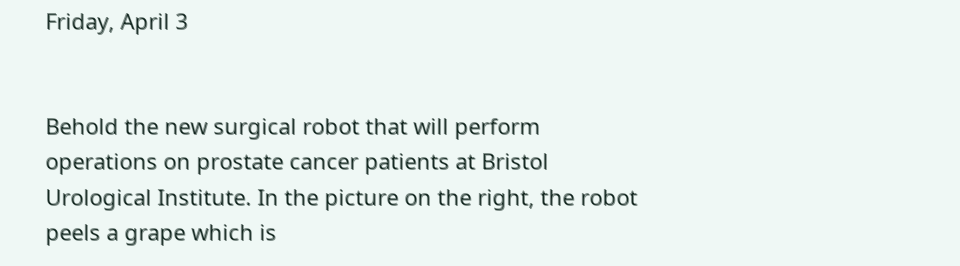Friday, April 3


Behold the new surgical robot that will perform operations on prostate cancer patients at Bristol Urological Institute. In the picture on the right, the robot peels a grape which is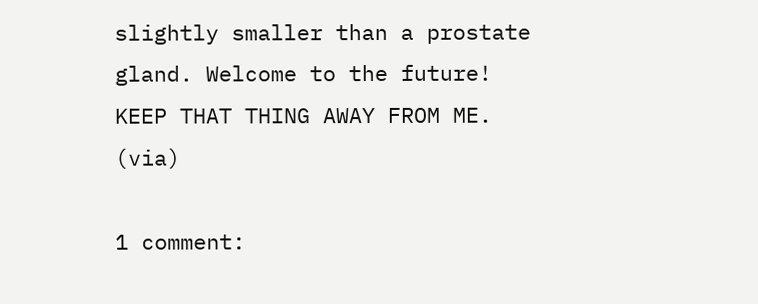slightly smaller than a prostate gland. Welcome to the future! KEEP THAT THING AWAY FROM ME. (via)

1 comment: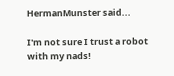HermanMunster said...

I'm not sure I trust a robot with my nads!